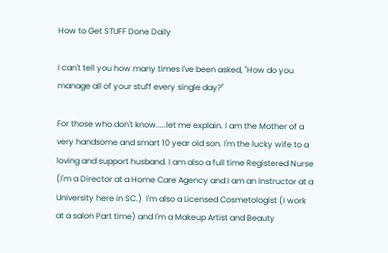How to Get STUFF Done Daily

I can't tell you how many times I've been asked, "How do you manage all of your stuff every single day?"

For those who don't know.....let me explain. I am the Mother of a very handsome and smart 10 year old son. I'm the lucky wife to a loving and support husband. I am also a full time Registered Nurse (I'm a Director at a Home Care Agency and I am an Instructor at a University here in SC.)  I'm also a Licensed Cosmetologist (I work at a salon Part time) and I'm a Makeup Artist and Beauty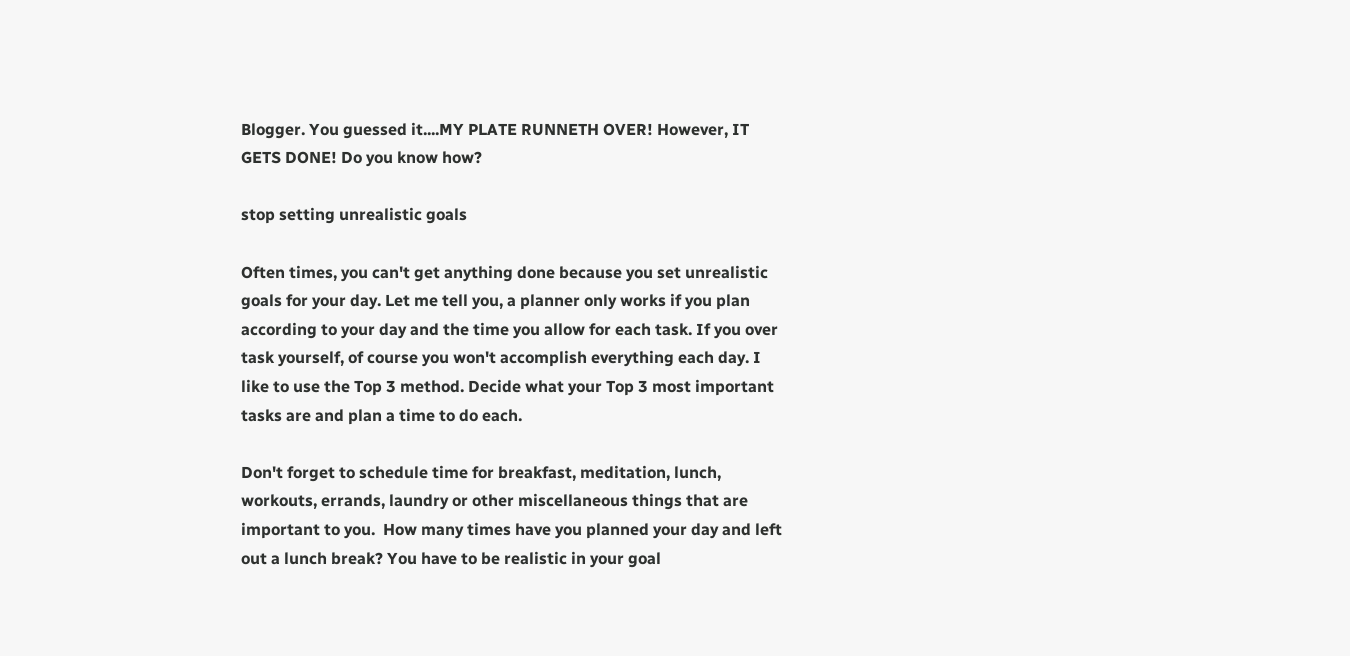Blogger. You guessed it....MY PLATE RUNNETH OVER! However, IT GETS DONE! Do you know how?

stop setting unrealistic goals

Often times, you can't get anything done because you set unrealistic goals for your day. Let me tell you, a planner only works if you plan according to your day and the time you allow for each task. If you over task yourself, of course you won't accomplish everything each day. I like to use the Top 3 method. Decide what your Top 3 most important tasks are and plan a time to do each.

Don't forget to schedule time for breakfast, meditation, lunch, workouts, errands, laundry or other miscellaneous things that are important to you.  How many times have you planned your day and left out a lunch break? You have to be realistic in your goal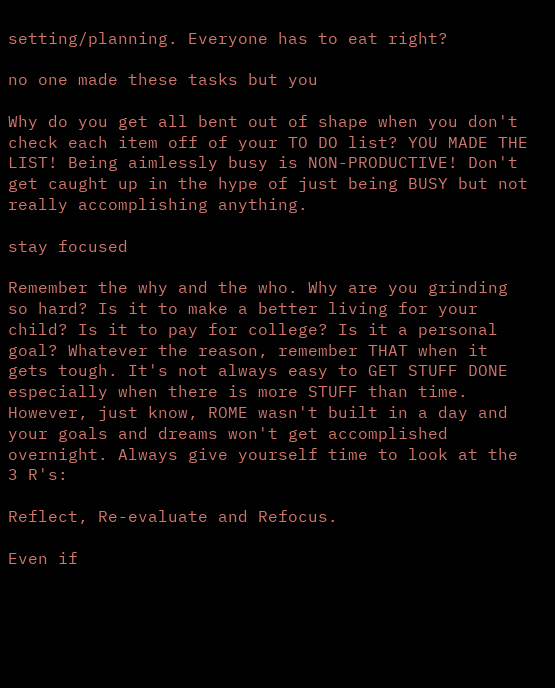setting/planning. Everyone has to eat right?

no one made these tasks but you

Why do you get all bent out of shape when you don't check each item off of your TO DO list? YOU MADE THE LIST! Being aimlessly busy is NON-PRODUCTIVE! Don't get caught up in the hype of just being BUSY but not really accomplishing anything.

stay focused

Remember the why and the who. Why are you grinding so hard? Is it to make a better living for your child? Is it to pay for college? Is it a personal goal? Whatever the reason, remember THAT when it gets tough. It's not always easy to GET STUFF DONE especially when there is more STUFF than time. However, just know, ROME wasn't built in a day and your goals and dreams won't get accomplished overnight. Always give yourself time to look at the 3 R's:

Reflect, Re-evaluate and Refocus.

Even if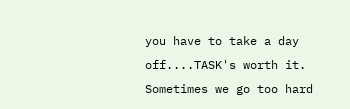you have to take a day off....TASK's worth it. Sometimes we go too hard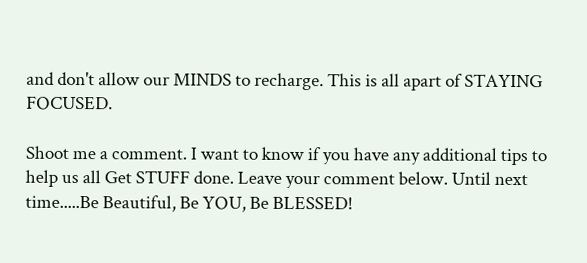and don't allow our MINDS to recharge. This is all apart of STAYING FOCUSED.

Shoot me a comment. I want to know if you have any additional tips to help us all Get STUFF done. Leave your comment below. Until next time.....Be Beautiful, Be YOU, Be BLESSED!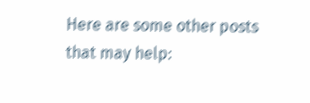Here are some other posts that may help: